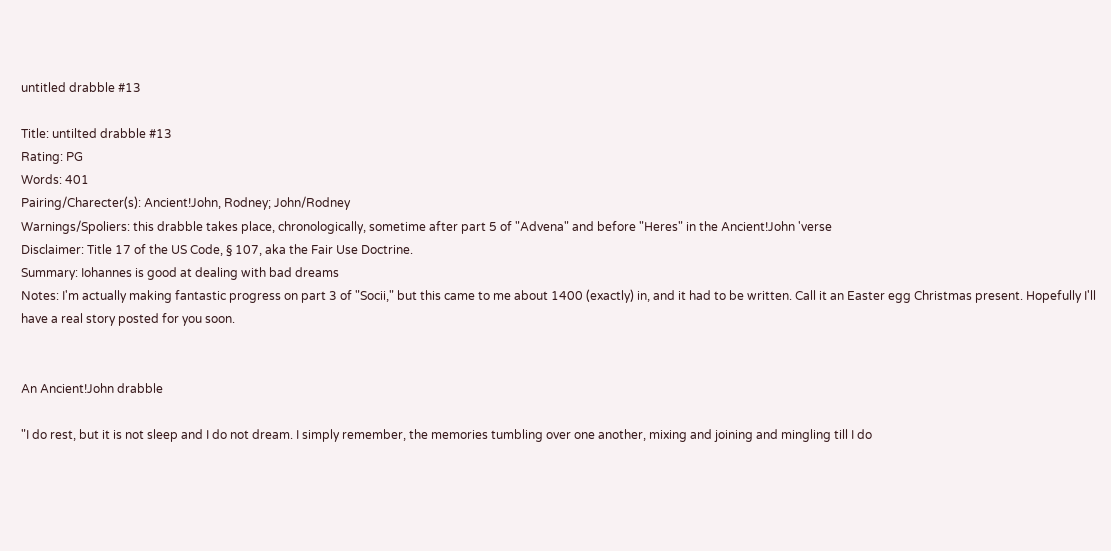untitled drabble #13

Title: untilted drabble #13
Rating: PG
Words: 401
Pairing/Charecter(s): Ancient!John, Rodney; John/Rodney
Warnings/Spoliers: this drabble takes place, chronologically, sometime after part 5 of "Advena" and before "Heres" in the Ancient!John 'verse
Disclaimer: Title 17 of the US Code, § 107, aka the Fair Use Doctrine.
Summary: Iohannes is good at dealing with bad dreams
Notes: I'm actually making fantastic progress on part 3 of "Socii," but this came to me about 1400 (exactly) in, and it had to be written. Call it an Easter egg Christmas present. Hopefully I'll have a real story posted for you soon.


An Ancient!John drabble

"I do rest, but it is not sleep and I do not dream. I simply remember, the memories tumbling over one another, mixing and joining and mingling till I do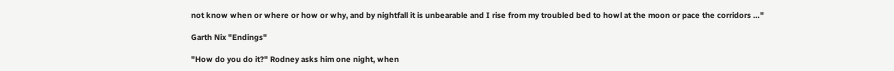not know when or where or how or why, and by nightfall it is unbearable and I rise from my troubled bed to howl at the moon or pace the corridors …"

Garth Nix "Endings"

"How do you do it?" Rodney asks him one night, when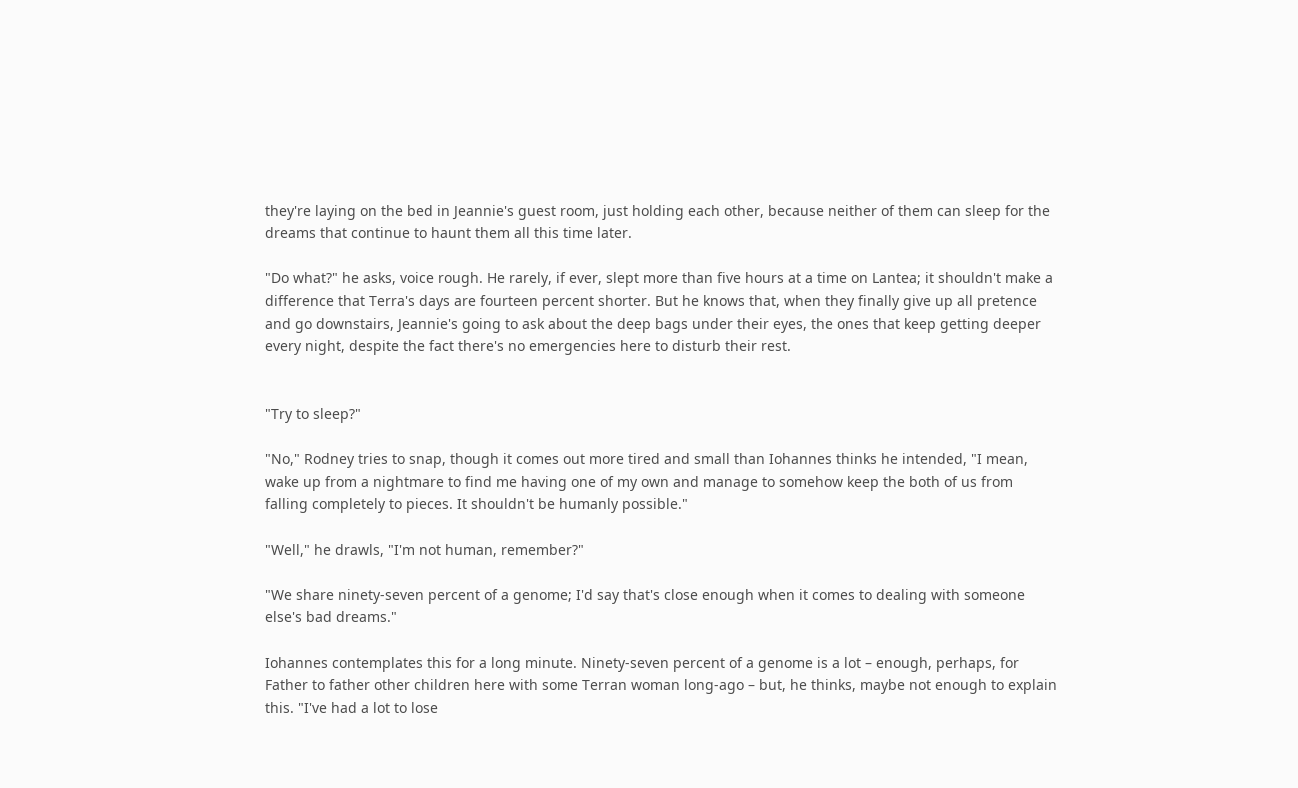they're laying on the bed in Jeannie's guest room, just holding each other, because neither of them can sleep for the dreams that continue to haunt them all this time later.

"Do what?" he asks, voice rough. He rarely, if ever, slept more than five hours at a time on Lantea; it shouldn't make a difference that Terra's days are fourteen percent shorter. But he knows that, when they finally give up all pretence and go downstairs, Jeannie's going to ask about the deep bags under their eyes, the ones that keep getting deeper every night, despite the fact there's no emergencies here to disturb their rest.


"Try to sleep?"

"No," Rodney tries to snap, though it comes out more tired and small than Iohannes thinks he intended, "I mean, wake up from a nightmare to find me having one of my own and manage to somehow keep the both of us from falling completely to pieces. It shouldn't be humanly possible."

"Well," he drawls, "I'm not human, remember?"

"We share ninety-seven percent of a genome; I'd say that's close enough when it comes to dealing with someone else's bad dreams."

Iohannes contemplates this for a long minute. Ninety-seven percent of a genome is a lot – enough, perhaps, for Father to father other children here with some Terran woman long-ago – but, he thinks, maybe not enough to explain this. "I've had a lot to lose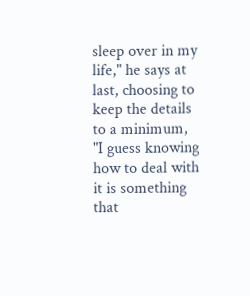sleep over in my life," he says at last, choosing to keep the details to a minimum, "I guess knowing how to deal with it is something that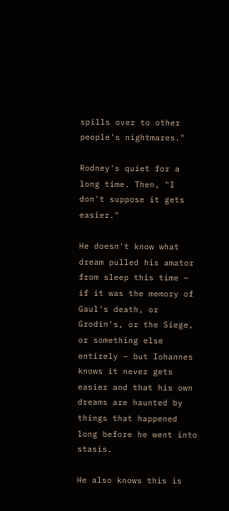spills over to other people's nightmares."

Rodney's quiet for a long time. Then, "I don't suppose it gets easier."

He doesn't know what dream pulled his amator from sleep this time – if it was the memory of Gaul's death, or Grodin's, or the Siege, or something else entirely – but Iohannes knows it never gets easier and that his own dreams are haunted by things that happened long before he went into stasis.

He also knows this is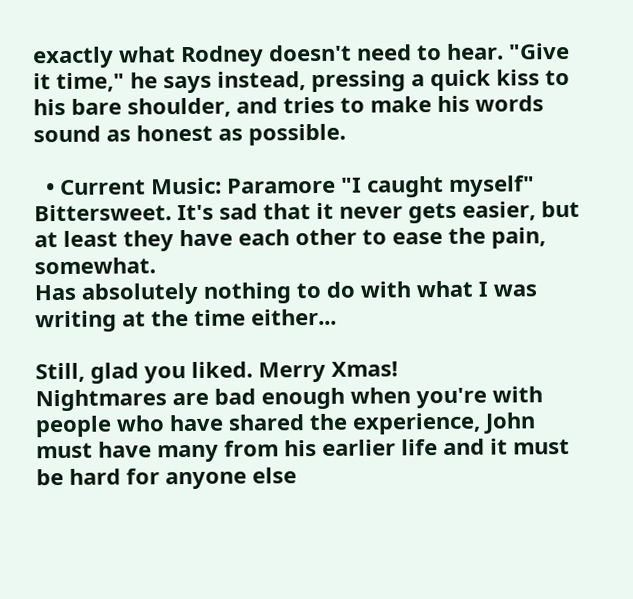exactly what Rodney doesn't need to hear. "Give it time," he says instead, pressing a quick kiss to his bare shoulder, and tries to make his words sound as honest as possible.

  • Current Music: Paramore "I caught myself"
Bittersweet. It's sad that it never gets easier, but at least they have each other to ease the pain, somewhat.
Has absolutely nothing to do with what I was writing at the time either...

Still, glad you liked. Merry Xmas!
Nightmares are bad enough when you're with people who have shared the experience, John must have many from his earlier life and it must be hard for anyone else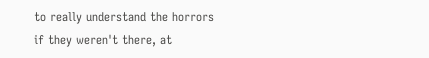to really understand the horrors if they weren't there, at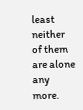least neither of them are alone any more.